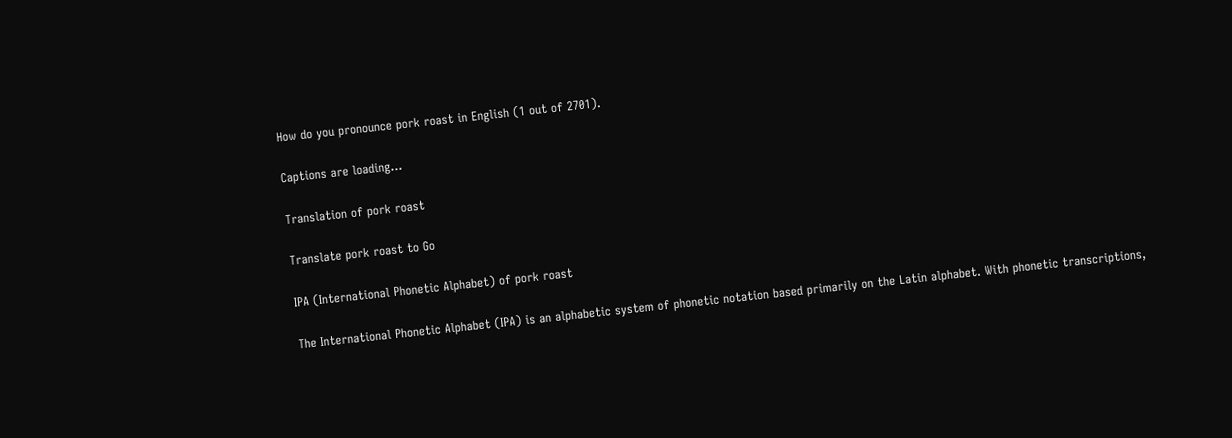How do you pronounce pork roast in English (1 out of 2701).

Captions are loading...

Translation of pork roast

Translate pork roast to Go

IPA (International Phonetic Alphabet) of pork roast

The International Phonetic Alphabet (IPA) is an alphabetic system of phonetic notation based primarily on the Latin alphabet. With phonetic transcriptions,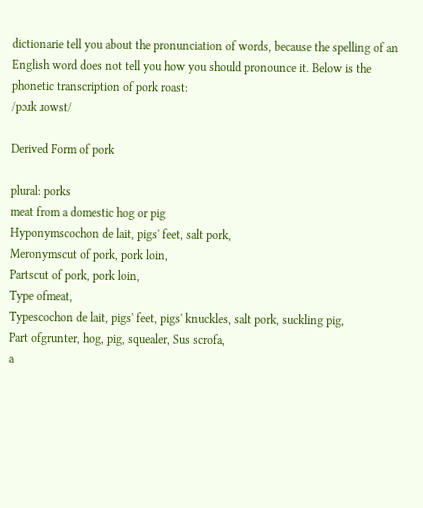dictionarie tell you about the pronunciation of words, because the spelling of an English word does not tell you how you should pronounce it. Below is the phonetic transcription of pork roast:
/pɔɹk ɹowst/

Derived Form of pork

plural: porks
meat from a domestic hog or pig
Hyponymscochon de lait, pigs' feet, salt pork,
Meronymscut of pork, pork loin,
Partscut of pork, pork loin,
Type ofmeat,
Typescochon de lait, pigs' feet, pigs' knuckles, salt pork, suckling pig,
Part ofgrunter, hog, pig, squealer, Sus scrofa,
a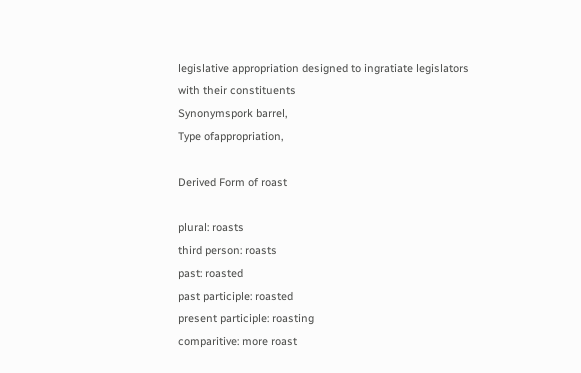legislative appropriation designed to ingratiate legislators with their constituents
Synonymspork barrel,
Type ofappropriation,

Derived Form of roast

plural: roasts
third person: roasts
past: roasted
past participle: roasted
present participle: roasting
comparitive: more roast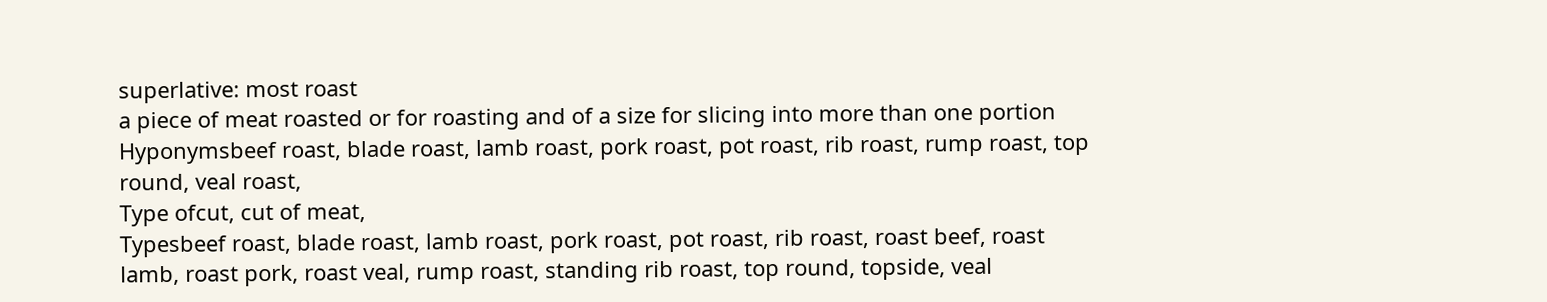superlative: most roast
a piece of meat roasted or for roasting and of a size for slicing into more than one portion
Hyponymsbeef roast, blade roast, lamb roast, pork roast, pot roast, rib roast, rump roast, top round, veal roast,
Type ofcut, cut of meat,
Typesbeef roast, blade roast, lamb roast, pork roast, pot roast, rib roast, roast beef, roast lamb, roast pork, roast veal, rump roast, standing rib roast, top round, topside, veal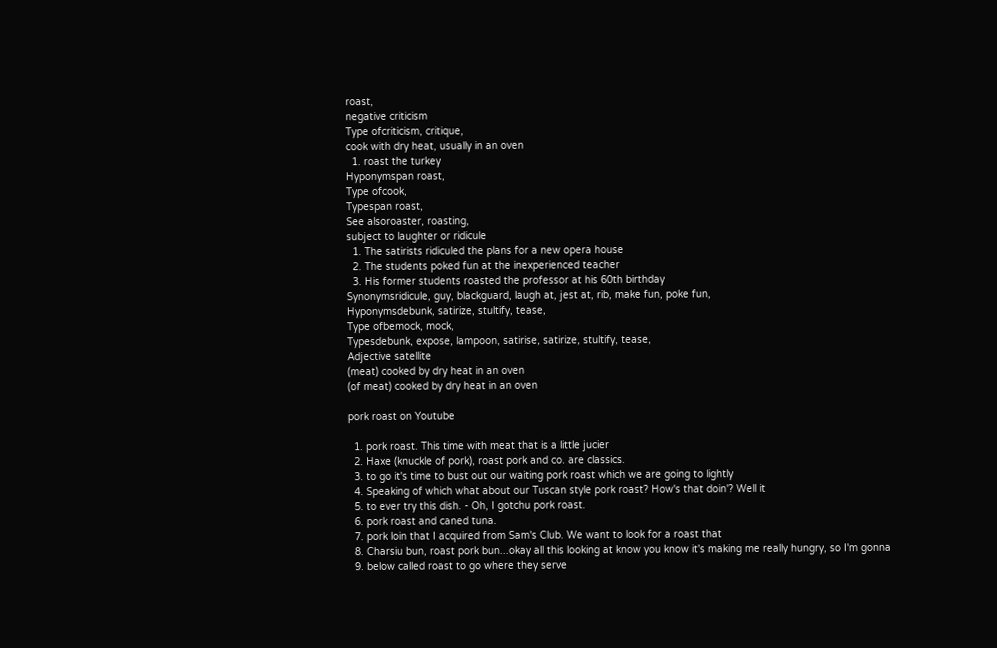roast,
negative criticism
Type ofcriticism, critique,
cook with dry heat, usually in an oven
  1. roast the turkey
Hyponymspan roast,
Type ofcook,
Typespan roast,
See alsoroaster, roasting,
subject to laughter or ridicule
  1. The satirists ridiculed the plans for a new opera house
  2. The students poked fun at the inexperienced teacher
  3. His former students roasted the professor at his 60th birthday
Synonymsridicule, guy, blackguard, laugh at, jest at, rib, make fun, poke fun,
Hyponymsdebunk, satirize, stultify, tease,
Type ofbemock, mock,
Typesdebunk, expose, lampoon, satirise, satirize, stultify, tease,
Adjective satellite
(meat) cooked by dry heat in an oven
(of meat) cooked by dry heat in an oven

pork roast on Youtube

  1. pork roast. This time with meat that is a little jucier
  2. Haxe (knuckle of pork), roast pork and co. are classics.
  3. to go it's time to bust out our waiting pork roast which we are going to lightly
  4. Speaking of which what about our Tuscan style pork roast? How's that doin'? Well it
  5. to ever try this dish. - Oh, I gotchu pork roast.
  6. pork roast and caned tuna.
  7. pork loin that I acquired from Sam's Club. We want to look for a roast that
  8. Charsiu bun, roast pork bun...okay all this looking at know you know it's making me really hungry, so I'm gonna
  9. below called roast to go where they serve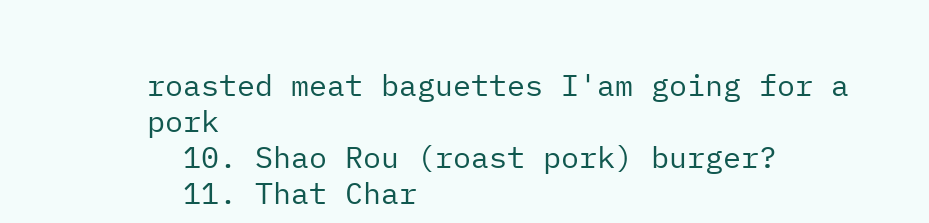roasted meat baguettes I'am going for a pork
  10. Shao Rou (roast pork) burger?
  11. That Char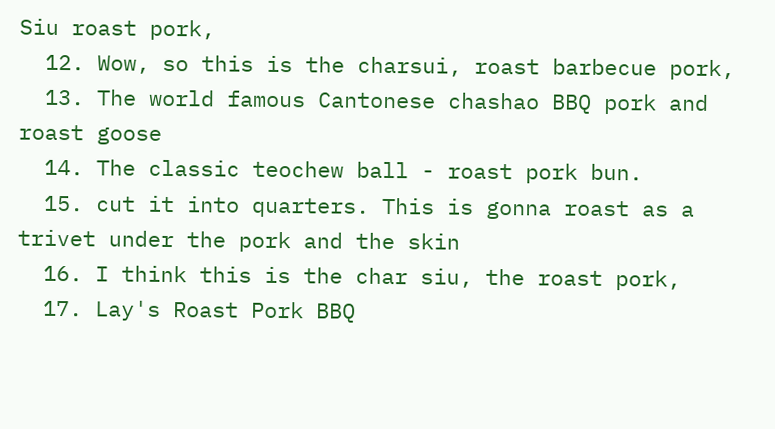Siu roast pork,
  12. Wow, so this is the charsui, roast barbecue pork,
  13. The world famous Cantonese chashao BBQ pork and roast goose
  14. The classic teochew ball - roast pork bun.
  15. cut it into quarters. This is gonna roast as a trivet under the pork and the skin
  16. I think this is the char siu, the roast pork,
  17. Lay's Roast Pork BBQ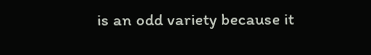is an odd variety because it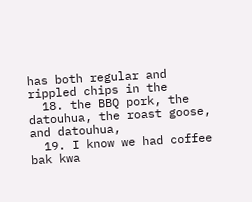has both regular and rippled chips in the
  18. the BBQ pork, the datouhua, the roast goose, and datouhua,
  19. I know we had coffee bak kwa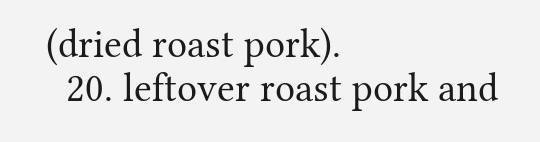(dried roast pork).
  20. leftover roast pork and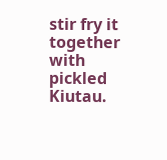stir fry it together with pickled Kiutau.